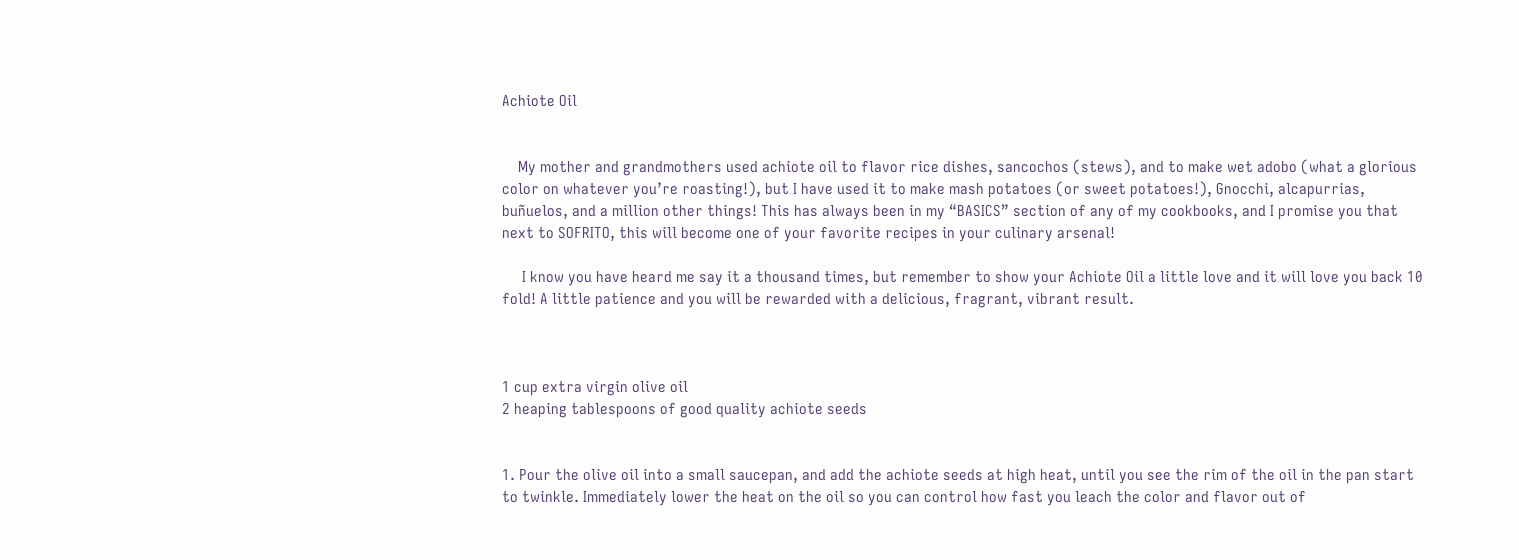Achiote Oil


    My mother and grandmothers used achiote oil to flavor rice dishes, sancochos (stews), and to make wet adobo (what a glorious color on whatever you’re roasting!), but I have used it to make mash potatoes (or sweet potatoes!), Gnocchi, alcapurrias, buñuelos, and a million other things! This has always been in my “BASICS” section of any of my cookbooks, and I promise you that next to SOFRITO, this will become one of your favorite recipes in your culinary arsenal!

     I know you have heard me say it a thousand times, but remember to show your Achiote Oil a little love and it will love you back 10 fold! A little patience and you will be rewarded with a delicious, fragrant, vibrant result.



1 cup extra virgin olive oil
2 heaping tablespoons of good quality achiote seeds


1. Pour the olive oil into a small saucepan, and add the achiote seeds at high heat, until you see the rim of the oil in the pan start to twinkle. Immediately lower the heat on the oil so you can control how fast you leach the color and flavor out of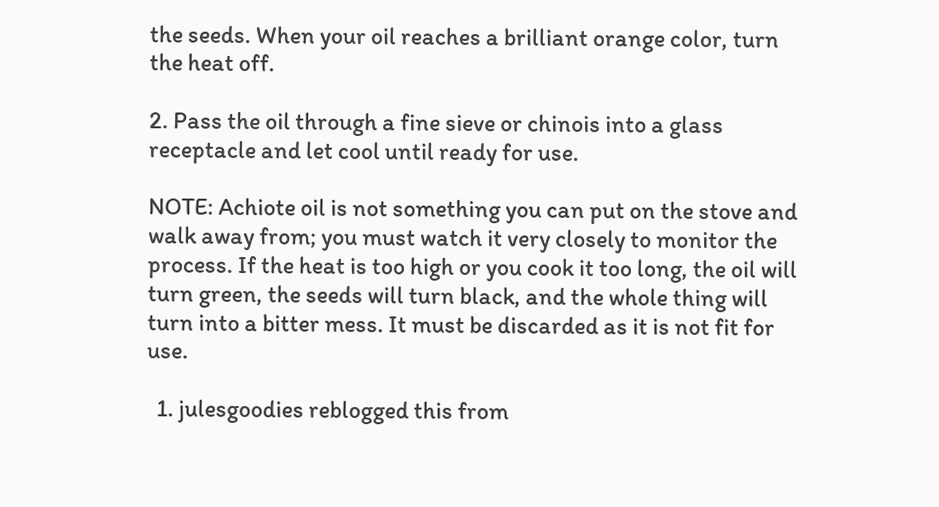the seeds. When your oil reaches a brilliant orange color, turn the heat off.

2. Pass the oil through a fine sieve or chinois into a glass receptacle and let cool until ready for use.

NOTE: Achiote oil is not something you can put on the stove and walk away from; you must watch it very closely to monitor the process. If the heat is too high or you cook it too long, the oil will turn green, the seeds will turn black, and the whole thing will turn into a bitter mess. It must be discarded as it is not fit for use.

  1. julesgoodies reblogged this from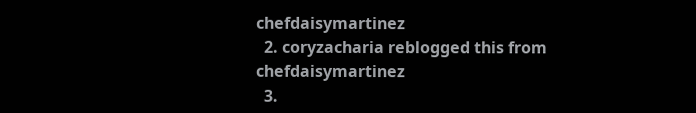chefdaisymartinez
  2. coryzacharia reblogged this from chefdaisymartinez
  3.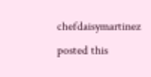chefdaisymartinez posted this